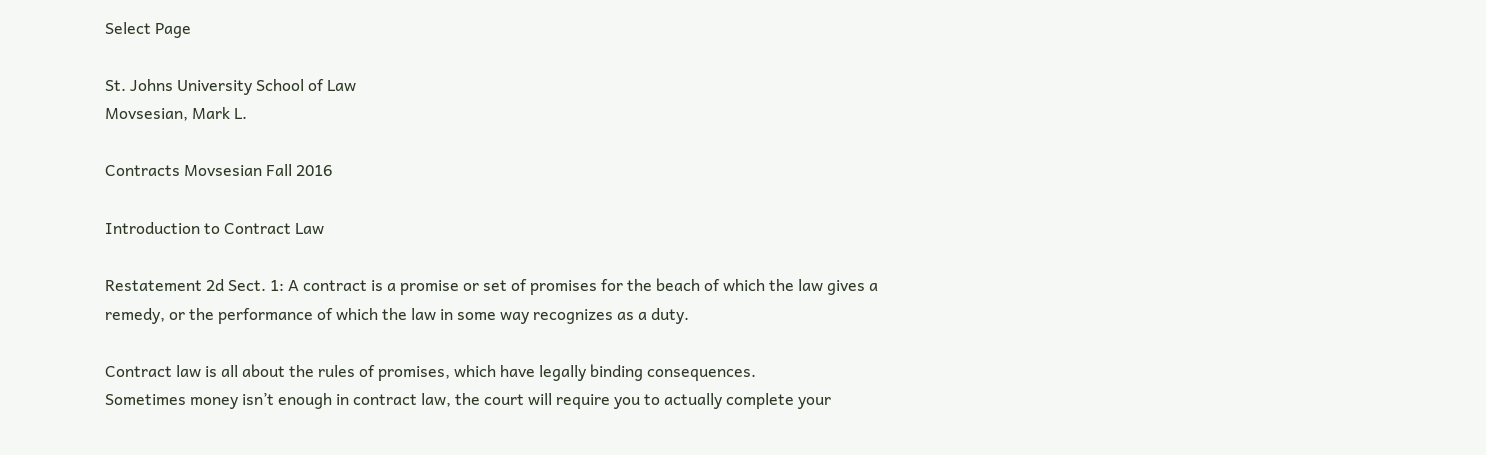Select Page

St. Johns University School of Law
Movsesian, Mark L.

Contracts Movsesian Fall 2016

Introduction to Contract Law

Restatement 2d Sect. 1: A contract is a promise or set of promises for the beach of which the law gives a remedy, or the performance of which the law in some way recognizes as a duty.

Contract law is all about the rules of promises, which have legally binding consequences.
Sometimes money isn’t enough in contract law, the court will require you to actually complete your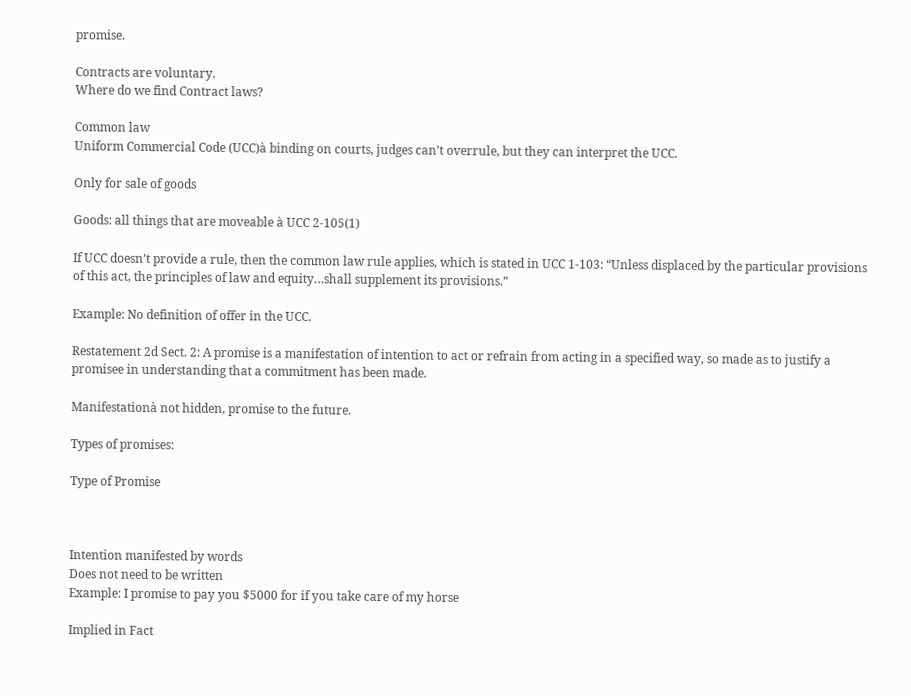promise.

Contracts are voluntary.
Where do we find Contract laws?

Common law
Uniform Commercial Code (UCC)à binding on courts, judges can’t overrule, but they can interpret the UCC.

Only for sale of goods

Goods: all things that are moveable à UCC 2-105(1)

If UCC doesn’t provide a rule, then the common law rule applies, which is stated in UCC 1-103: “Unless displaced by the particular provisions of this act, the principles of law and equity…shall supplement its provisions.”

Example: No definition of offer in the UCC.

Restatement 2d Sect. 2: A promise is a manifestation of intention to act or refrain from acting in a specified way, so made as to justify a promisee in understanding that a commitment has been made.

Manifestationà not hidden, promise to the future.

Types of promises:

Type of Promise



Intention manifested by words
Does not need to be written
Example: I promise to pay you $5000 for if you take care of my horse

Implied in Fact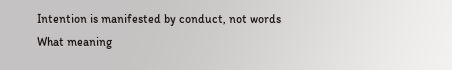Intention is manifested by conduct, not words
What meaning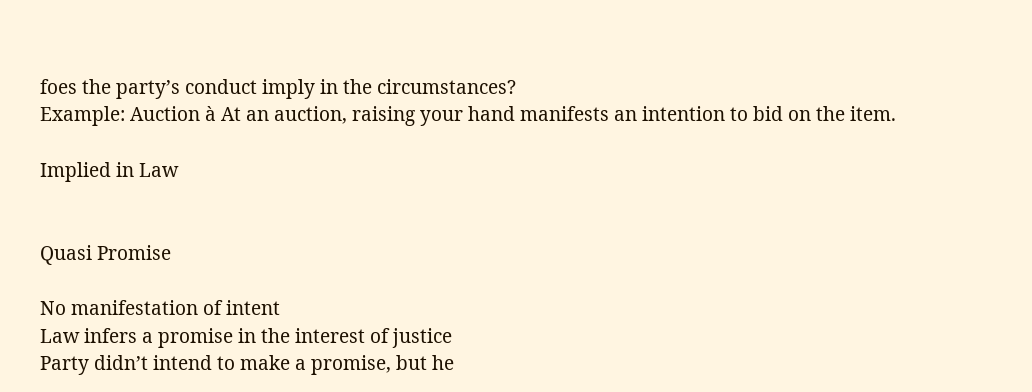foes the party’s conduct imply in the circumstances?
Example: Auction à At an auction, raising your hand manifests an intention to bid on the item.

Implied in Law


Quasi Promise

No manifestation of intent
Law infers a promise in the interest of justice
Party didn’t intend to make a promise, but he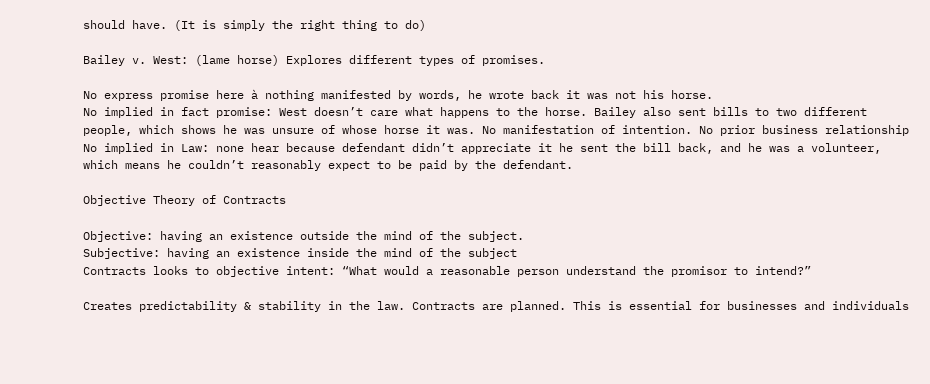should have. (It is simply the right thing to do)

Bailey v. West: (lame horse) Explores different types of promises.

No express promise here à nothing manifested by words, he wrote back it was not his horse.
No implied in fact promise: West doesn’t care what happens to the horse. Bailey also sent bills to two different people, which shows he was unsure of whose horse it was. No manifestation of intention. No prior business relationship
No implied in Law: none hear because defendant didn’t appreciate it he sent the bill back, and he was a volunteer, which means he couldn’t reasonably expect to be paid by the defendant.

Objective Theory of Contracts

Objective: having an existence outside the mind of the subject.
Subjective: having an existence inside the mind of the subject
Contracts looks to objective intent: “What would a reasonable person understand the promisor to intend?”

Creates predictability & stability in the law. Contracts are planned. This is essential for businesses and individuals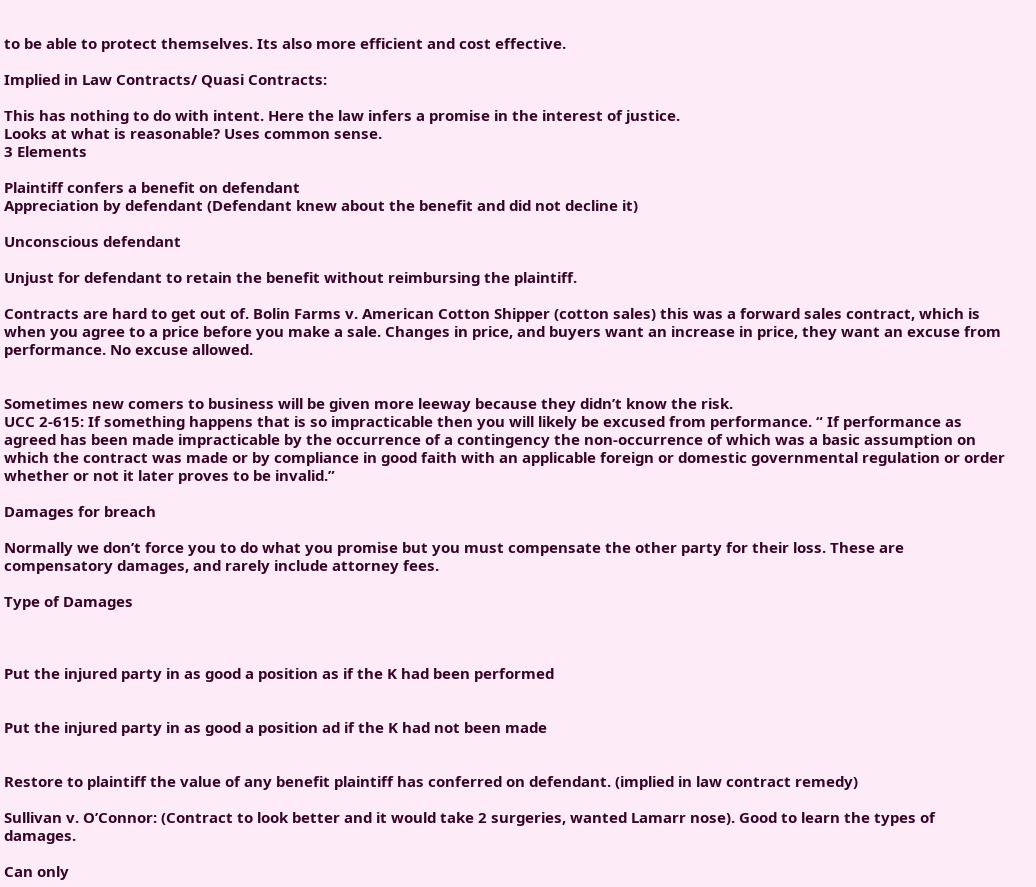to be able to protect themselves. Its also more efficient and cost effective.

Implied in Law Contracts/ Quasi Contracts:

This has nothing to do with intent. Here the law infers a promise in the interest of justice.
Looks at what is reasonable? Uses common sense.
3 Elements

Plaintiff confers a benefit on defendant
Appreciation by defendant (Defendant knew about the benefit and did not decline it)

Unconscious defendant

Unjust for defendant to retain the benefit without reimbursing the plaintiff.

Contracts are hard to get out of. Bolin Farms v. American Cotton Shipper (cotton sales) this was a forward sales contract, which is when you agree to a price before you make a sale. Changes in price, and buyers want an increase in price, they want an excuse from performance. No excuse allowed.


Sometimes new comers to business will be given more leeway because they didn’t know the risk.
UCC 2-615: If something happens that is so impracticable then you will likely be excused from performance. “ If performance as agreed has been made impracticable by the occurrence of a contingency the non-occurrence of which was a basic assumption on which the contract was made or by compliance in good faith with an applicable foreign or domestic governmental regulation or order whether or not it later proves to be invalid.”

Damages for breach

Normally we don’t force you to do what you promise but you must compensate the other party for their loss. These are compensatory damages, and rarely include attorney fees.

Type of Damages



Put the injured party in as good a position as if the K had been performed


Put the injured party in as good a position ad if the K had not been made


Restore to plaintiff the value of any benefit plaintiff has conferred on defendant. (implied in law contract remedy)

Sullivan v. O’Connor: (Contract to look better and it would take 2 surgeries, wanted Lamarr nose). Good to learn the types of damages.

Can only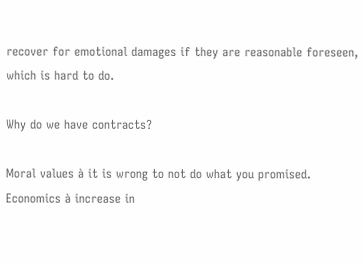recover for emotional damages if they are reasonable foreseen, which is hard to do.

Why do we have contracts?

Moral values à it is wrong to not do what you promised.
Economics à increase in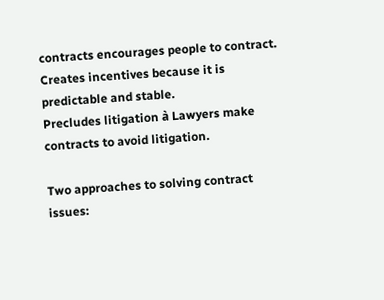contracts encourages people to contract. Creates incentives because it is predictable and stable.
Precludes litigation à Lawyers make contracts to avoid litigation.

Two approaches to solving contract issues: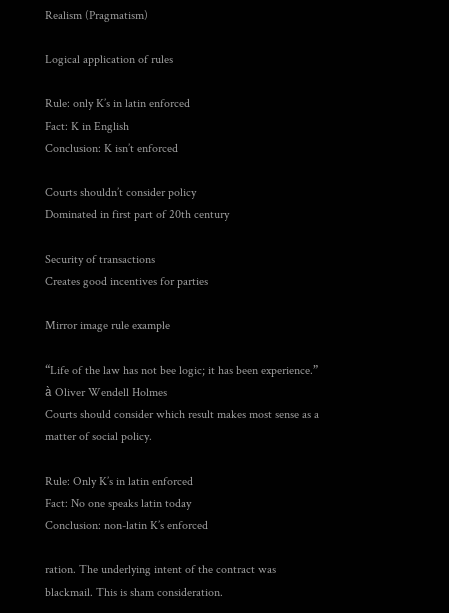Realism (Pragmatism)

Logical application of rules

Rule: only K’s in latin enforced
Fact: K in English
Conclusion: K isn’t enforced

Courts shouldn’t consider policy
Dominated in first part of 20th century

Security of transactions
Creates good incentives for parties

Mirror image rule example

“Life of the law has not bee logic; it has been experience.” à Oliver Wendell Holmes
Courts should consider which result makes most sense as a matter of social policy.

Rule: Only K’s in latin enforced
Fact: No one speaks latin today
Conclusion: non-latin K’s enforced

ration. The underlying intent of the contract was blackmail. This is sham consideration.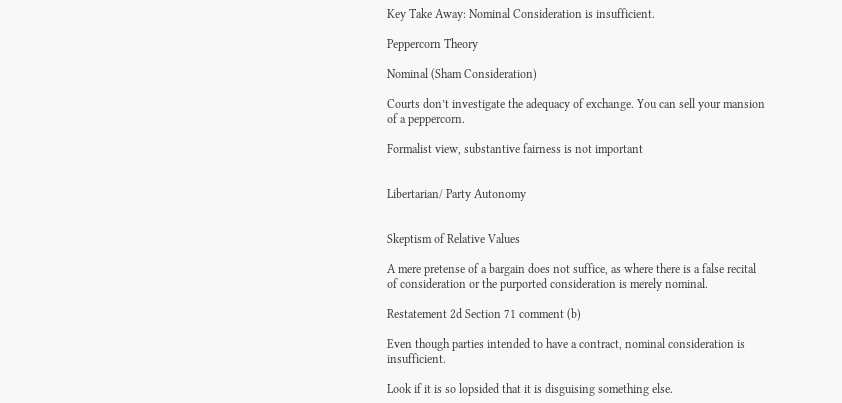Key Take Away: Nominal Consideration is insufficient.

Peppercorn Theory

Nominal (Sham Consideration)

Courts don’t investigate the adequacy of exchange. You can sell your mansion of a peppercorn.

Formalist view, substantive fairness is not important


Libertarian/ Party Autonomy


Skeptism of Relative Values

A mere pretense of a bargain does not suffice, as where there is a false recital of consideration or the purported consideration is merely nominal.

Restatement 2d Section 71 comment (b)

Even though parties intended to have a contract, nominal consideration is insufficient.

Look if it is so lopsided that it is disguising something else.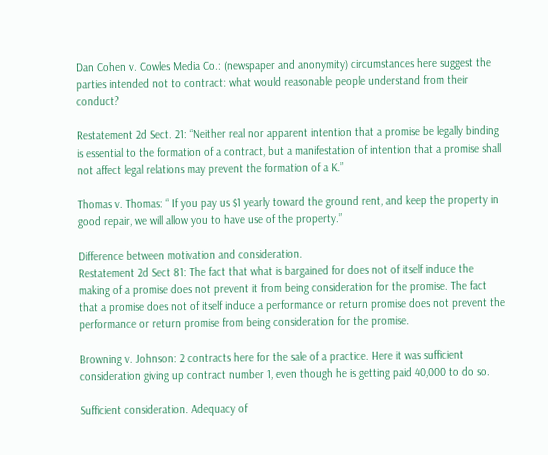Dan Cohen v. Cowles Media Co.: (newspaper and anonymity) circumstances here suggest the parties intended not to contract: what would reasonable people understand from their conduct?

Restatement 2d Sect. 21: “Neither real nor apparent intention that a promise be legally binding is essential to the formation of a contract, but a manifestation of intention that a promise shall not affect legal relations may prevent the formation of a K.”

Thomas v. Thomas: “ If you pay us $1 yearly toward the ground rent, and keep the property in good repair, we will allow you to have use of the property.”

Difference between motivation and consideration.
Restatement 2d Sect 81: The fact that what is bargained for does not of itself induce the making of a promise does not prevent it from being consideration for the promise. The fact that a promise does not of itself induce a performance or return promise does not prevent the performance or return promise from being consideration for the promise.

Browning v. Johnson: 2 contracts here for the sale of a practice. Here it was sufficient consideration giving up contract number 1, even though he is getting paid 40,000 to do so.

Sufficient consideration. Adequacy of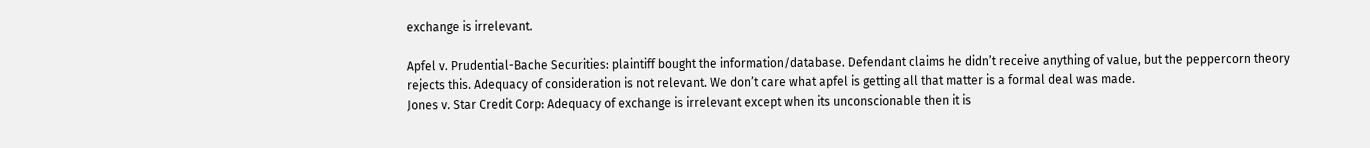exchange is irrelevant.

Apfel v. Prudential-Bache Securities: plaintiff bought the information/database. Defendant claims he didn’t receive anything of value, but the peppercorn theory rejects this. Adequacy of consideration is not relevant. We don’t care what apfel is getting all that matter is a formal deal was made.
Jones v. Star Credit Corp: Adequacy of exchange is irrelevant except when its unconscionable then it is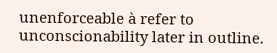unenforceable à refer to unconscionability later in outline.